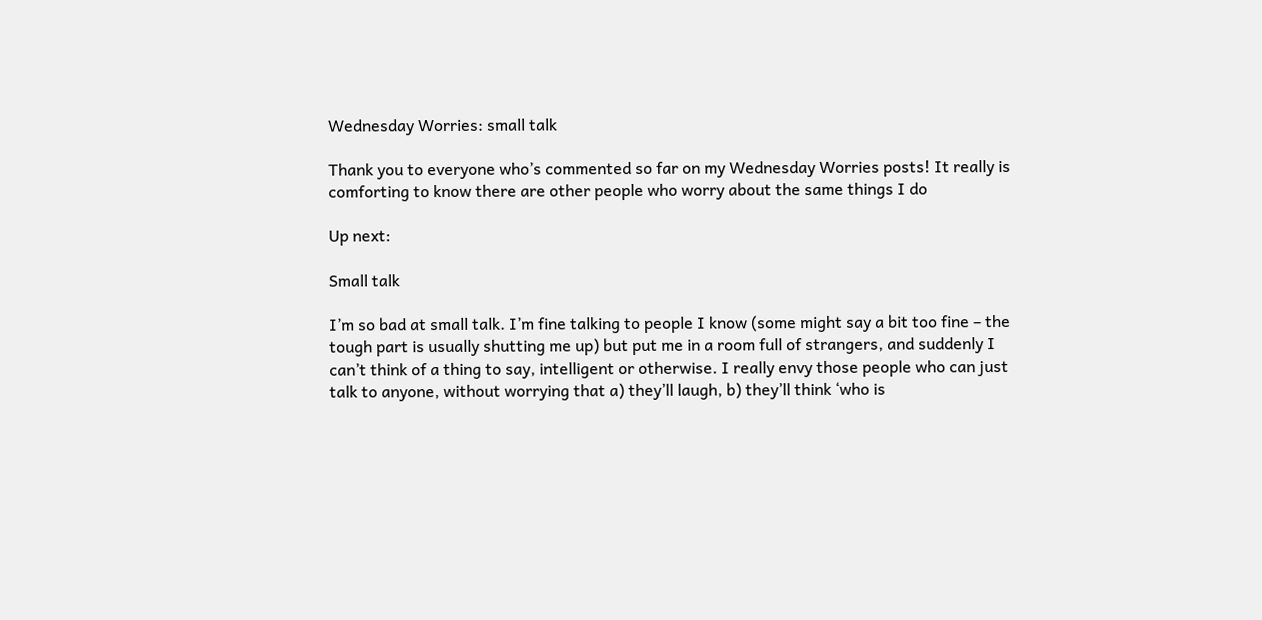Wednesday Worries: small talk

Thank you to everyone who’s commented so far on my Wednesday Worries posts! It really is comforting to know there are other people who worry about the same things I do

Up next:

Small talk

I’m so bad at small talk. I’m fine talking to people I know (some might say a bit too fine – the tough part is usually shutting me up) but put me in a room full of strangers, and suddenly I can’t think of a thing to say, intelligent or otherwise. I really envy those people who can just talk to anyone, without worrying that a) they’ll laugh, b) they’ll think ‘who is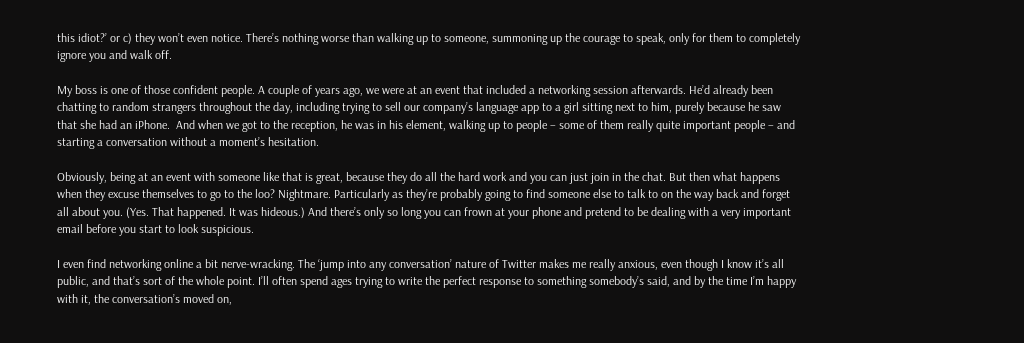this idiot?’ or c) they won’t even notice. There’s nothing worse than walking up to someone, summoning up the courage to speak, only for them to completely ignore you and walk off.

My boss is one of those confident people. A couple of years ago, we were at an event that included a networking session afterwards. He’d already been chatting to random strangers throughout the day, including trying to sell our company’s language app to a girl sitting next to him, purely because he saw that she had an iPhone.  And when we got to the reception, he was in his element, walking up to people – some of them really quite important people – and starting a conversation without a moment’s hesitation.

Obviously, being at an event with someone like that is great, because they do all the hard work and you can just join in the chat. But then what happens when they excuse themselves to go to the loo? Nightmare. Particularly as they’re probably going to find someone else to talk to on the way back and forget all about you. (Yes. That happened. It was hideous.) And there’s only so long you can frown at your phone and pretend to be dealing with a very important email before you start to look suspicious.

I even find networking online a bit nerve-wracking. The ‘jump into any conversation’ nature of Twitter makes me really anxious, even though I know it’s all public, and that’s sort of the whole point. I’ll often spend ages trying to write the perfect response to something somebody’s said, and by the time I’m happy with it, the conversation’s moved on,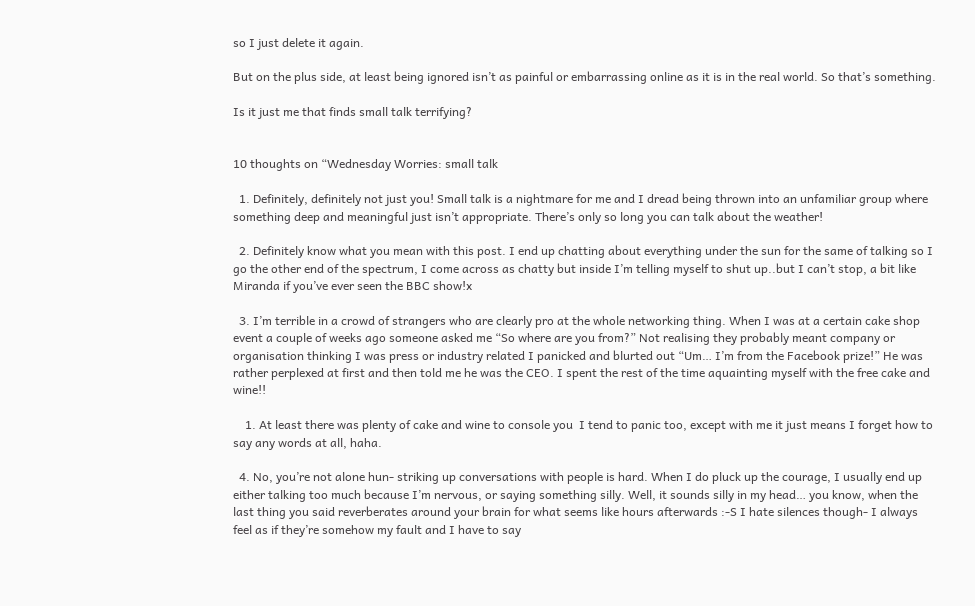so I just delete it again.

But on the plus side, at least being ignored isn’t as painful or embarrassing online as it is in the real world. So that’s something.

Is it just me that finds small talk terrifying?


10 thoughts on “Wednesday Worries: small talk

  1. Definitely, definitely not just you! Small talk is a nightmare for me and I dread being thrown into an unfamiliar group where something deep and meaningful just isn’t appropriate. There’s only so long you can talk about the weather!

  2. Definitely know what you mean with this post. I end up chatting about everything under the sun for the same of talking so I go the other end of the spectrum, I come across as chatty but inside I’m telling myself to shut up..but I can’t stop, a bit like Miranda if you’ve ever seen the BBC show!x

  3. I’m terrible in a crowd of strangers who are clearly pro at the whole networking thing. When I was at a certain cake shop event a couple of weeks ago someone asked me “So where are you from?” Not realising they probably meant company or organisation thinking I was press or industry related I panicked and blurted out “Um… I’m from the Facebook prize!” He was rather perplexed at first and then told me he was the CEO. I spent the rest of the time aquainting myself with the free cake and wine!!

    1. At least there was plenty of cake and wine to console you  I tend to panic too, except with me it just means I forget how to say any words at all, haha.

  4. No, you’re not alone hun- striking up conversations with people is hard. When I do pluck up the courage, I usually end up either talking too much because I’m nervous, or saying something silly. Well, it sounds silly in my head… you know, when the last thing you said reverberates around your brain for what seems like hours afterwards :-S I hate silences though- I always feel as if they’re somehow my fault and I have to say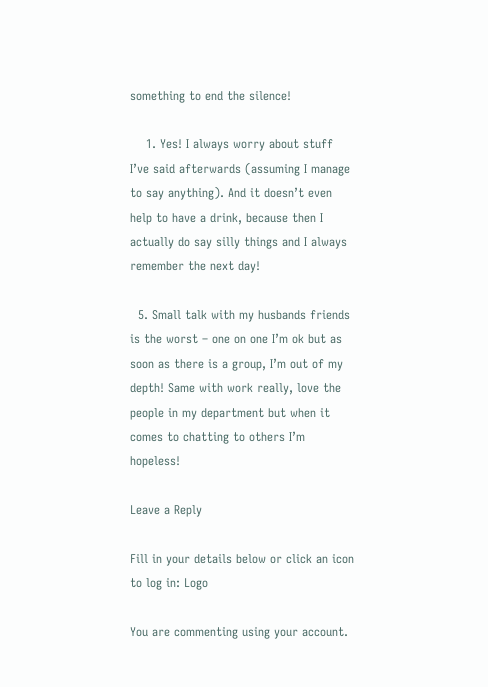something to end the silence!

    1. Yes! I always worry about stuff I’ve said afterwards (assuming I manage to say anything). And it doesn’t even help to have a drink, because then I actually do say silly things and I always remember the next day!

  5. Small talk with my husbands friends is the worst – one on one I’m ok but as soon as there is a group, I’m out of my depth! Same with work really, love the people in my department but when it comes to chatting to others I’m hopeless!

Leave a Reply

Fill in your details below or click an icon to log in: Logo

You are commenting using your account.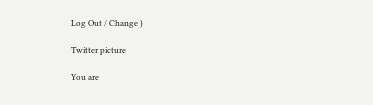Log Out / Change )

Twitter picture

You are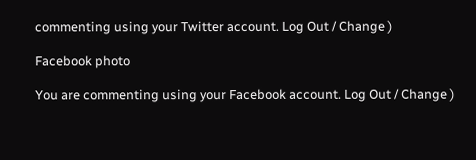commenting using your Twitter account. Log Out / Change )

Facebook photo

You are commenting using your Facebook account. Log Out / Change )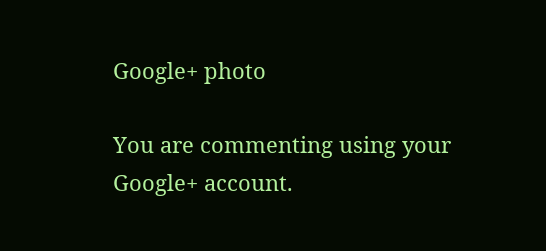Google+ photo

You are commenting using your Google+ account.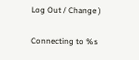Log Out / Change )

Connecting to %s